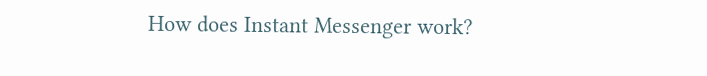How does Instant Messenger work?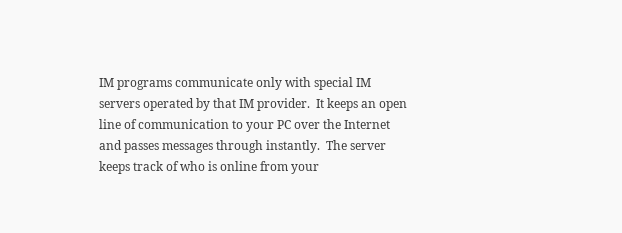IM programs communicate only with special IM servers operated by that IM provider.  It keeps an open line of communication to your PC over the Internet and passes messages through instantly.  The server keeps track of who is online from your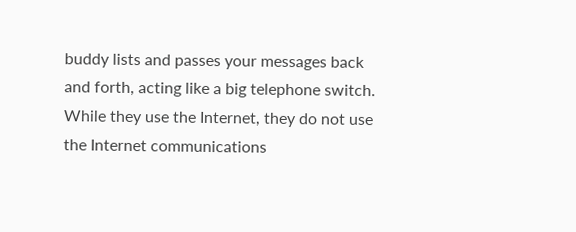buddy lists and passes your messages back and forth, acting like a big telephone switch.  While they use the Internet, they do not use the Internet communications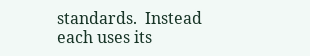standards.  Instead each uses its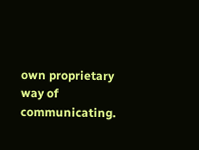own proprietary way of communicating.